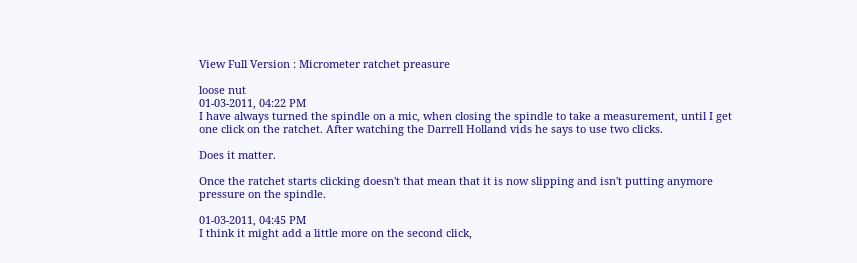View Full Version : Micrometer ratchet preasure

loose nut
01-03-2011, 04:22 PM
I have always turned the spindle on a mic, when closing the spindle to take a measurement, until I get one click on the ratchet. After watching the Darrell Holland vids he says to use two clicks.

Does it matter.

Once the ratchet starts clicking doesn't that mean that it is now slipping and isn't putting anymore pressure on the spindle.

01-03-2011, 04:45 PM
I think it might add a little more on the second click,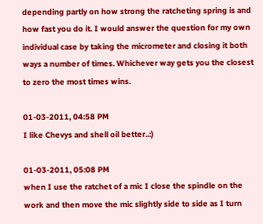depending partly on how strong the ratcheting spring is and how fast you do it. I would answer the question for my own individual case by taking the micrometer and closing it both ways a number of times. Whichever way gets you the closest to zero the most times wins.

01-03-2011, 04:58 PM
I like Chevys and shell oil better..:)

01-03-2011, 05:08 PM
when I use the ratchet of a mic I close the spindle on the work and then move the mic slightly side to side as I turn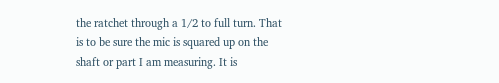the ratchet through a 1/2 to full turn. That is to be sure the mic is squared up on the shaft or part I am measuring. It is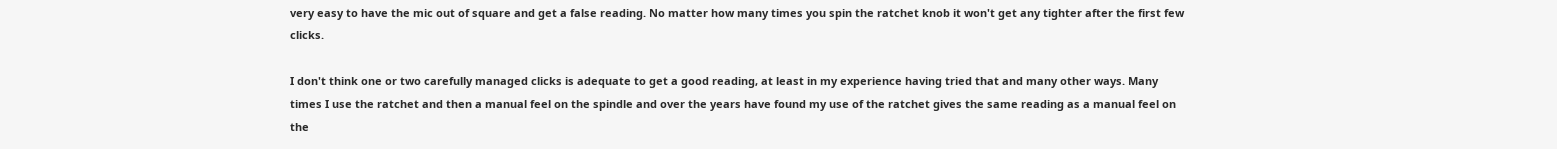very easy to have the mic out of square and get a false reading. No matter how many times you spin the ratchet knob it won't get any tighter after the first few clicks.

I don't think one or two carefully managed clicks is adequate to get a good reading, at least in my experience having tried that and many other ways. Many times I use the ratchet and then a manual feel on the spindle and over the years have found my use of the ratchet gives the same reading as a manual feel on the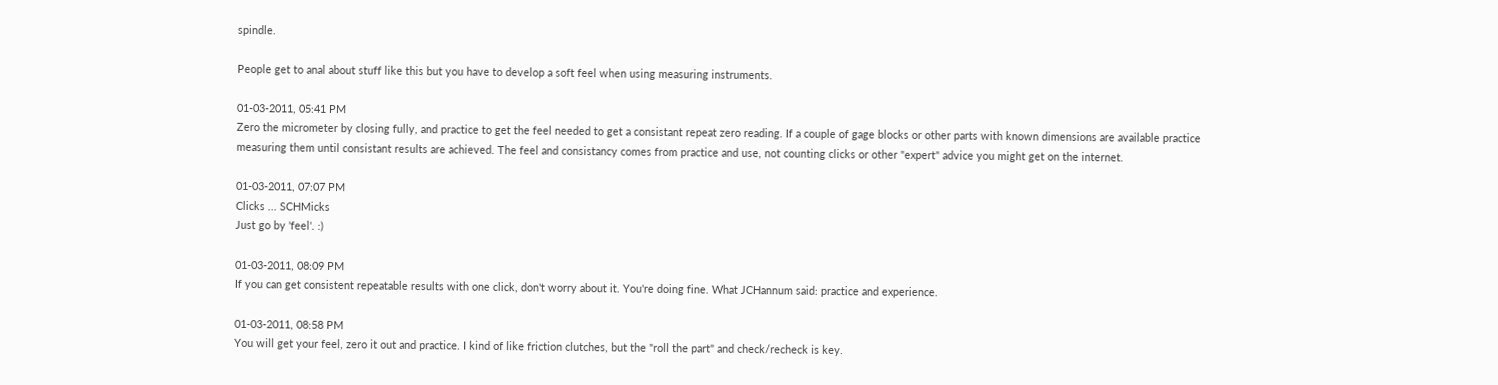spindle.

People get to anal about stuff like this but you have to develop a soft feel when using measuring instruments.

01-03-2011, 05:41 PM
Zero the micrometer by closing fully, and practice to get the feel needed to get a consistant repeat zero reading. If a couple of gage blocks or other parts with known dimensions are available practice measuring them until consistant results are achieved. The feel and consistancy comes from practice and use, not counting clicks or other "expert" advice you might get on the internet.

01-03-2011, 07:07 PM
Clicks ... SCHMicks
Just go by 'feel'. :)

01-03-2011, 08:09 PM
If you can get consistent repeatable results with one click, don't worry about it. You're doing fine. What JCHannum said: practice and experience.

01-03-2011, 08:58 PM
You will get your feel, zero it out and practice. I kind of like friction clutches, but the "roll the part" and check/recheck is key.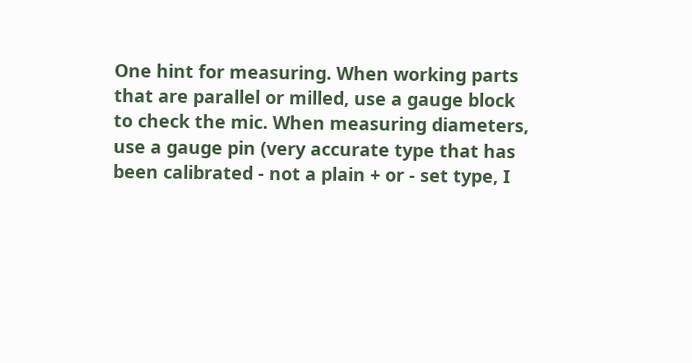One hint for measuring. When working parts that are parallel or milled, use a gauge block to check the mic. When measuring diameters, use a gauge pin (very accurate type that has been calibrated - not a plain + or - set type, I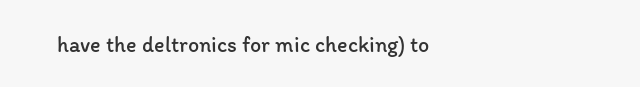have the deltronics for mic checking) to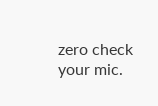zero check your mic.